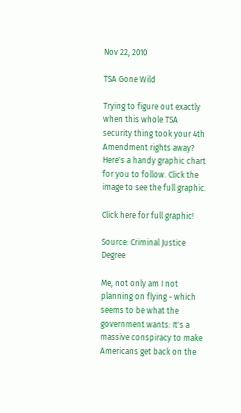Nov 22, 2010

TSA Gone Wild

Trying to figure out exactly when this whole TSA security thing took your 4th Amendment rights away? Here's a handy graphic chart for you to follow. Click the image to see the full graphic.

Click here for full graphic!

Source: Criminal Justice Degree

Me, not only am I not planning on flying - which seems to be what the government wants: It's a massive conspiracy to make Americans get back on the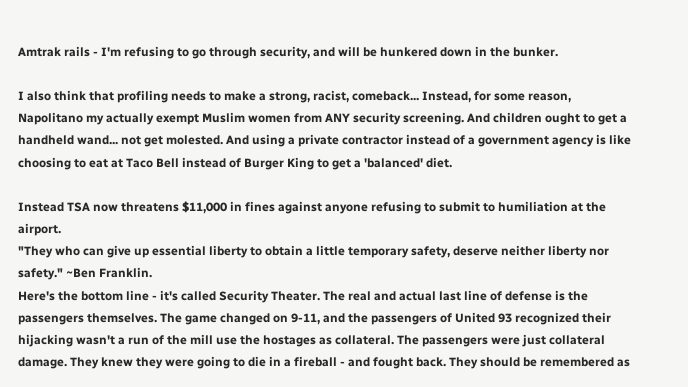Amtrak rails - I'm refusing to go through security, and will be hunkered down in the bunker.

I also think that profiling needs to make a strong, racist, comeback... Instead, for some reason, Napolitano my actually exempt Muslim women from ANY security screening. And children ought to get a handheld wand... not get molested. And using a private contractor instead of a government agency is like choosing to eat at Taco Bell instead of Burger King to get a 'balanced' diet.

Instead TSA now threatens $11,000 in fines against anyone refusing to submit to humiliation at the airport.
"They who can give up essential liberty to obtain a little temporary safety, deserve neither liberty nor safety." ~Ben Franklin.
Here's the bottom line - it's called Security Theater. The real and actual last line of defense is the passengers themselves. The game changed on 9-11, and the passengers of United 93 recognized their hijacking wasn't a run of the mill use the hostages as collateral. The passengers were just collateral damage. They knew they were going to die in a fireball - and fought back. They should be remembered as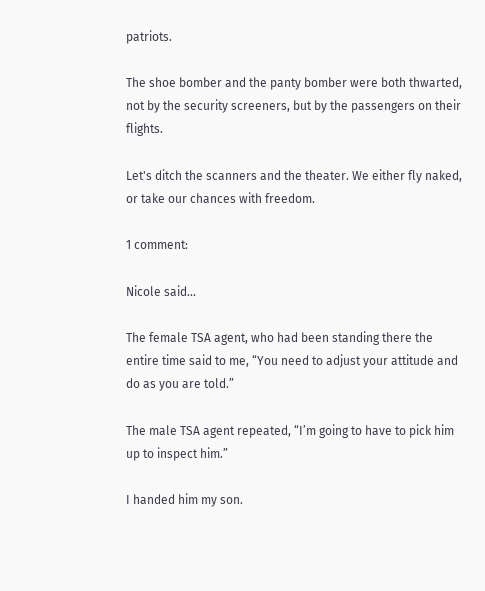patriots.

The shoe bomber and the panty bomber were both thwarted, not by the security screeners, but by the passengers on their flights.

Let's ditch the scanners and the theater. We either fly naked, or take our chances with freedom.

1 comment:

Nicole said...

The female TSA agent, who had been standing there the entire time said to me, “You need to adjust your attitude and do as you are told.”

The male TSA agent repeated, “I’m going to have to pick him up to inspect him.”

I handed him my son.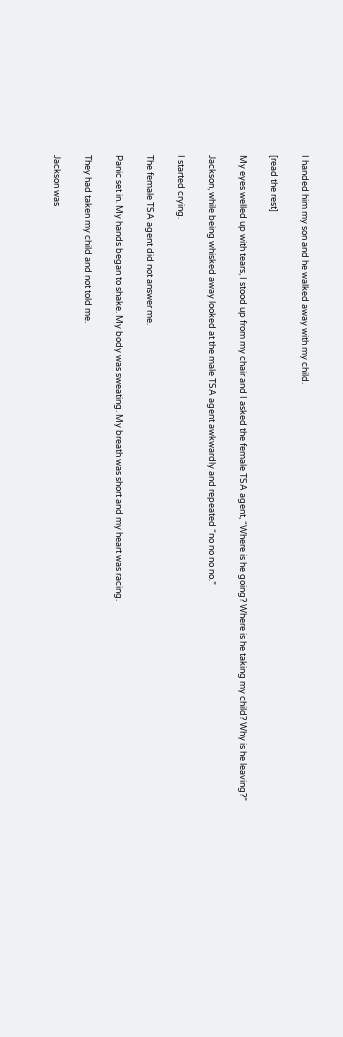I handed him my son and he walked away with my child.

[read the rest]

My eyes welled up with tears, I stood up from my chair and I asked the female TSA agent, “Where is he going? Where is he taking my child? Why is he leaving?”

Jackson, while being whisked away looked at the male TSA agent awkwardly and repeated “no no no no.”

I started crying.

The female TSA agent did not answer me.

Panic set in. My hands began to shake. My body was sweating. My breath was short and my heart was racing.

They had taken my child and not told me.

Jackson was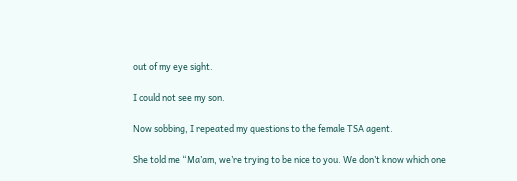out of my eye sight.

I could not see my son.

Now sobbing, I repeated my questions to the female TSA agent.

She told me “Ma’am, we’re trying to be nice to you. We don’t know which one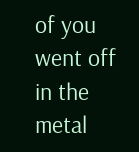of you went off in the metal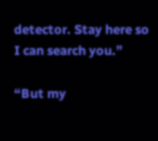detector. Stay here so I can search you.”

“But my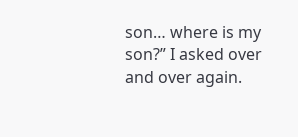son… where is my son?” I asked over and over again.